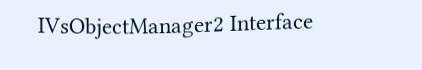IVsObjectManager2 Interface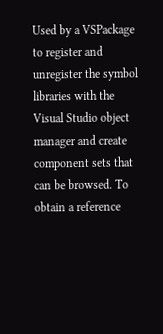Used by a VSPackage to register and unregister the symbol libraries with the Visual Studio object manager and create component sets that can be browsed. To obtain a reference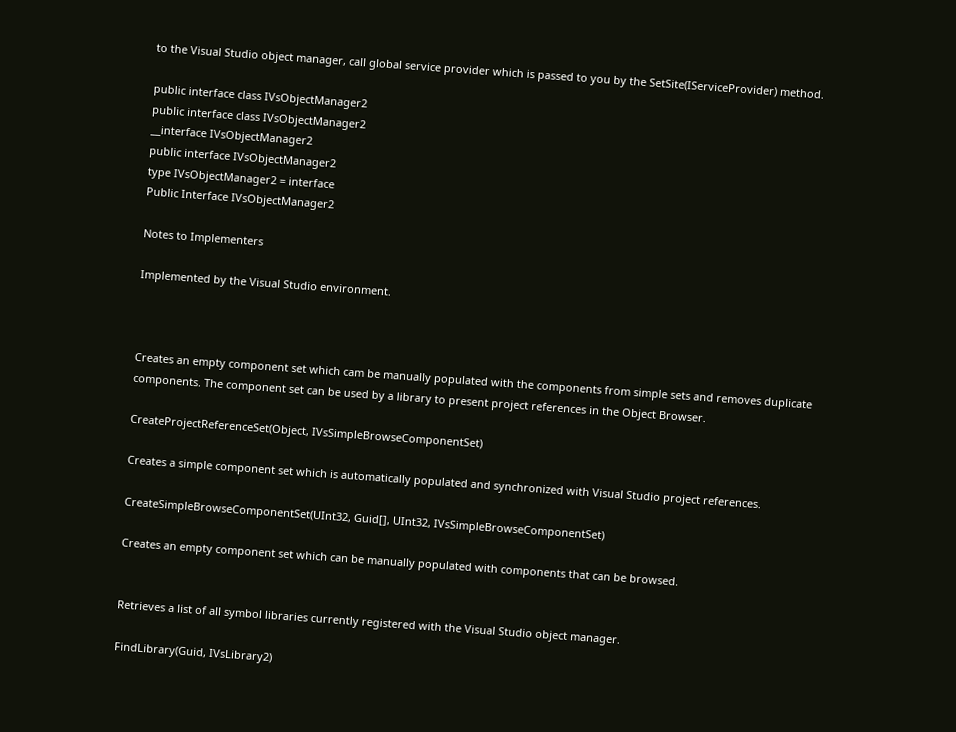to the Visual Studio object manager, call global service provider which is passed to you by the SetSite(IServiceProvider) method.

public interface class IVsObjectManager2
public interface class IVsObjectManager2
__interface IVsObjectManager2
public interface IVsObjectManager2
type IVsObjectManager2 = interface
Public Interface IVsObjectManager2

Notes to Implementers

Implemented by the Visual Studio environment.



Creates an empty component set which cam be manually populated with the components from simple sets and removes duplicate components. The component set can be used by a library to present project references in the Object Browser.

CreateProjectReferenceSet(Object, IVsSimpleBrowseComponentSet)

Creates a simple component set which is automatically populated and synchronized with Visual Studio project references.

CreateSimpleBrowseComponentSet(UInt32, Guid[], UInt32, IVsSimpleBrowseComponentSet)

Creates an empty component set which can be manually populated with components that can be browsed.


Retrieves a list of all symbol libraries currently registered with the Visual Studio object manager.

FindLibrary(Guid, IVsLibrary2)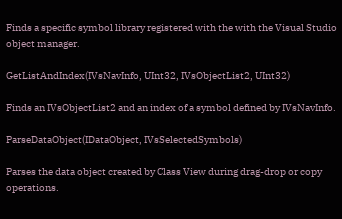Finds a specific symbol library registered with the with the Visual Studio object manager.

GetListAndIndex(IVsNavInfo, UInt32, IVsObjectList2, UInt32)

Finds an IVsObjectList2 and an index of a symbol defined by IVsNavInfo.

ParseDataObject(IDataObject, IVsSelectedSymbols)

Parses the data object created by Class View during drag-drop or copy operations.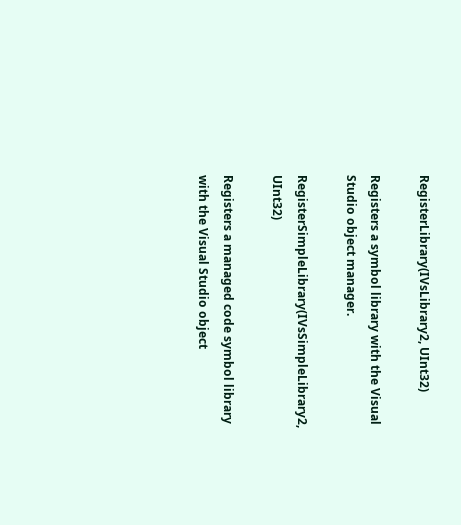RegisterLibrary(IVsLibrary2, UInt32)

Registers a symbol library with the Visual Studio object manager.

RegisterSimpleLibrary(IVsSimpleLibrary2, UInt32)

Registers a managed code symbol library with the Visual Studio object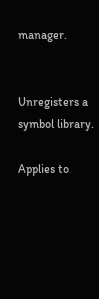manager.


Unregisters a symbol library.

Applies to